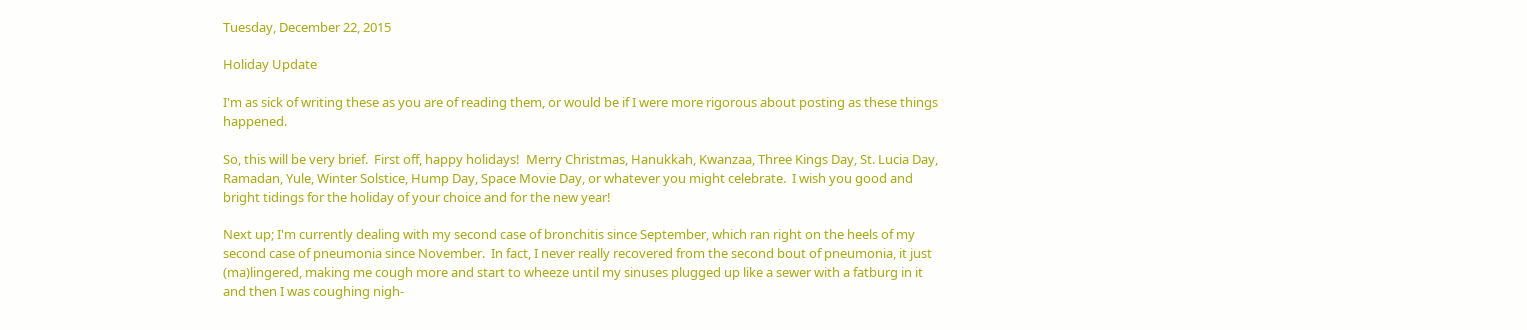Tuesday, December 22, 2015

Holiday Update

I'm as sick of writing these as you are of reading them, or would be if I were more rigorous about posting as these things happened.

So, this will be very brief.  First off, happy holidays!  Merry Christmas, Hanukkah, Kwanzaa, Three Kings Day, St. Lucia Day, Ramadan, Yule, Winter Solstice, Hump Day, Space Movie Day, or whatever you might celebrate.  I wish you good and bright tidings for the holiday of your choice and for the new year!

Next up; I'm currently dealing with my second case of bronchitis since September, which ran right on the heels of my second case of pneumonia since November.  In fact, I never really recovered from the second bout of pneumonia, it just (ma)lingered, making me cough more and start to wheeze until my sinuses plugged up like a sewer with a fatburg in it and then I was coughing nigh-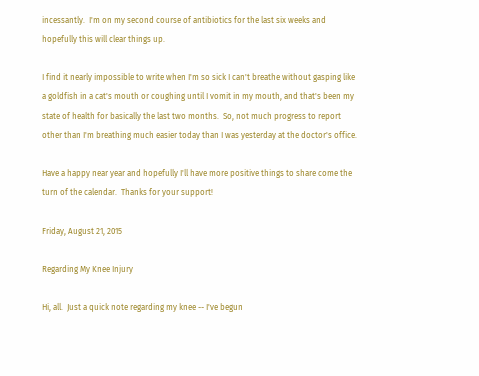incessantly.  I'm on my second course of antibiotics for the last six weeks and hopefully this will clear things up.

I find it nearly impossible to write when I'm so sick I can't breathe without gasping like a goldfish in a cat's mouth or coughing until I vomit in my mouth, and that's been my state of health for basically the last two months.  So, not much progress to report other than I'm breathing much easier today than I was yesterday at the doctor's office.

Have a happy near year and hopefully I'll have more positive things to share come the turn of the calendar.  Thanks for your support!

Friday, August 21, 2015

Regarding My Knee Injury

Hi, all.  Just a quick note regarding my knee -- I've begun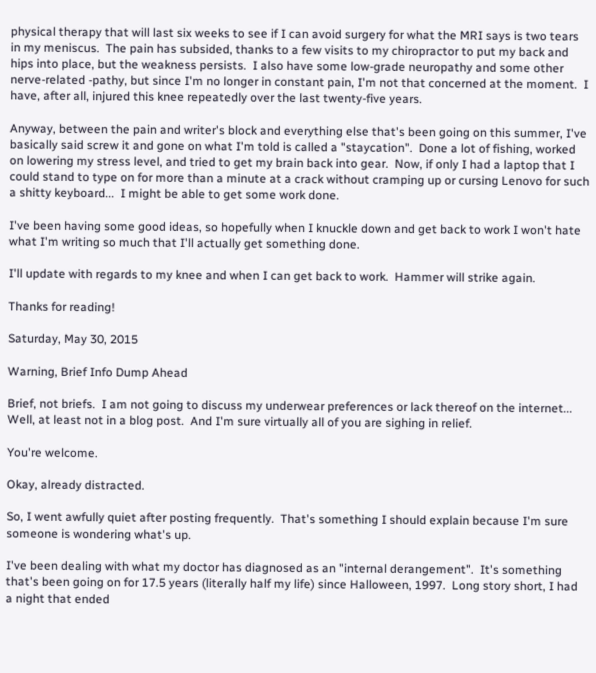physical therapy that will last six weeks to see if I can avoid surgery for what the MRI says is two tears in my meniscus.  The pain has subsided, thanks to a few visits to my chiropractor to put my back and hips into place, but the weakness persists.  I also have some low-grade neuropathy and some other nerve-related -pathy, but since I'm no longer in constant pain, I'm not that concerned at the moment.  I have, after all, injured this knee repeatedly over the last twenty-five years.

Anyway, between the pain and writer's block and everything else that's been going on this summer, I've basically said screw it and gone on what I'm told is called a "staycation".  Done a lot of fishing, worked on lowering my stress level, and tried to get my brain back into gear.  Now, if only I had a laptop that I could stand to type on for more than a minute at a crack without cramping up or cursing Lenovo for such a shitty keyboard...  I might be able to get some work done.

I've been having some good ideas, so hopefully when I knuckle down and get back to work I won't hate what I'm writing so much that I'll actually get something done.

I'll update with regards to my knee and when I can get back to work.  Hammer will strike again.

Thanks for reading!

Saturday, May 30, 2015

Warning, Brief Info Dump Ahead

Brief, not briefs.  I am not going to discuss my underwear preferences or lack thereof on the internet...  Well, at least not in a blog post.  And I'm sure virtually all of you are sighing in relief.

You're welcome.

Okay, already distracted.

So, I went awfully quiet after posting frequently.  That's something I should explain because I'm sure someone is wondering what's up.

I've been dealing with what my doctor has diagnosed as an "internal derangement".  It's something that's been going on for 17.5 years (literally half my life) since Halloween, 1997.  Long story short, I had a night that ended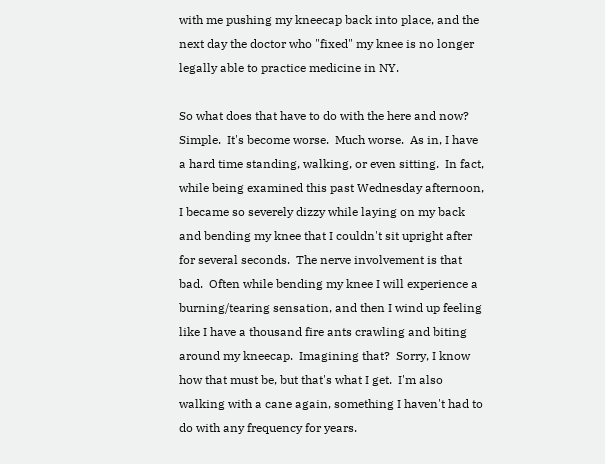with me pushing my kneecap back into place, and the next day the doctor who "fixed" my knee is no longer legally able to practice medicine in NY.

So what does that have to do with the here and now?  Simple.  It's become worse.  Much worse.  As in, I have a hard time standing, walking, or even sitting.  In fact, while being examined this past Wednesday afternoon, I became so severely dizzy while laying on my back and bending my knee that I couldn't sit upright after for several seconds.  The nerve involvement is that bad.  Often while bending my knee I will experience a burning/tearing sensation, and then I wind up feeling like I have a thousand fire ants crawling and biting around my kneecap.  Imagining that?  Sorry, I know how that must be, but that's what I get.  I'm also walking with a cane again, something I haven't had to do with any frequency for years.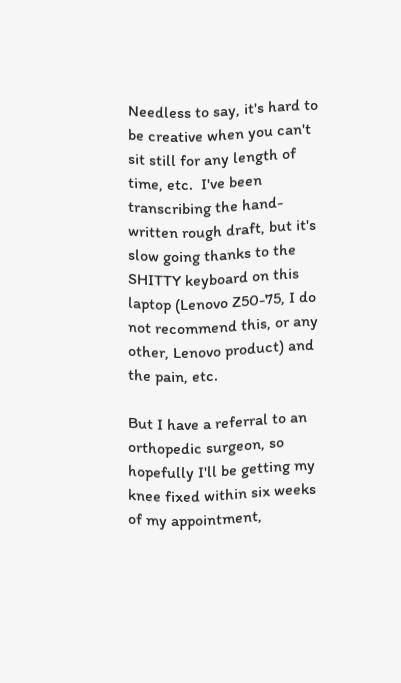Needless to say, it's hard to be creative when you can't sit still for any length of time, etc.  I've been transcribing the hand-written rough draft, but it's slow going thanks to the SHITTY keyboard on this laptop (Lenovo Z50-75, I do not recommend this, or any other, Lenovo product) and the pain, etc.

But I have a referral to an orthopedic surgeon, so hopefully I'll be getting my knee fixed within six weeks of my appointment,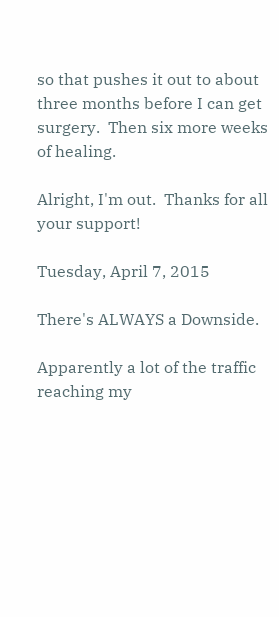so that pushes it out to about three months before I can get surgery.  Then six more weeks of healing.

Alright, I'm out.  Thanks for all your support!

Tuesday, April 7, 2015

There's ALWAYS a Downside.

Apparently a lot of the traffic reaching my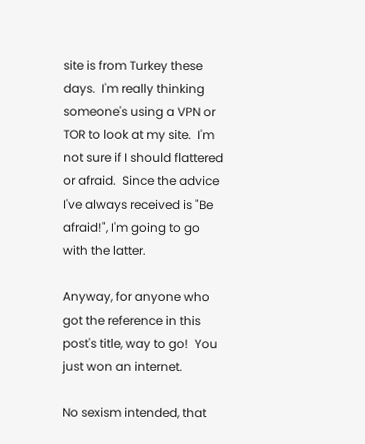site is from Turkey these days.  I'm really thinking someone's using a VPN or TOR to look at my site.  I'm not sure if I should flattered or afraid.  Since the advice I've always received is "Be afraid!", I'm going to go with the latter.

Anyway, for anyone who got the reference in this post's title, way to go!  You just won an internet.

No sexism intended, that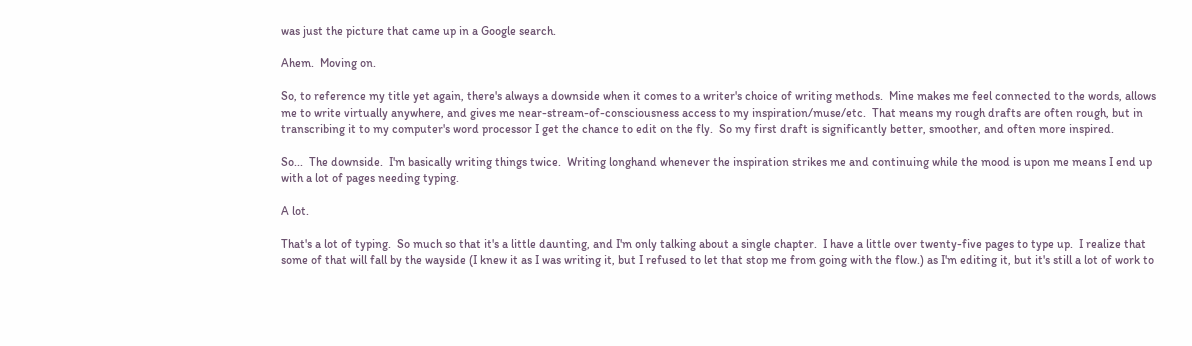was just the picture that came up in a Google search.

Ahem.  Moving on.

So, to reference my title yet again, there's always a downside when it comes to a writer's choice of writing methods.  Mine makes me feel connected to the words, allows me to write virtually anywhere, and gives me near-stream-of-consciousness access to my inspiration/muse/etc.  That means my rough drafts are often rough, but in transcribing it to my computer's word processor I get the chance to edit on the fly.  So my first draft is significantly better, smoother, and often more inspired.

So...  The downside.  I'm basically writing things twice.  Writing longhand whenever the inspiration strikes me and continuing while the mood is upon me means I end up with a lot of pages needing typing.

A lot.

That's a lot of typing.  So much so that it's a little daunting, and I'm only talking about a single chapter.  I have a little over twenty-five pages to type up.  I realize that some of that will fall by the wayside (I knew it as I was writing it, but I refused to let that stop me from going with the flow.) as I'm editing it, but it's still a lot of work to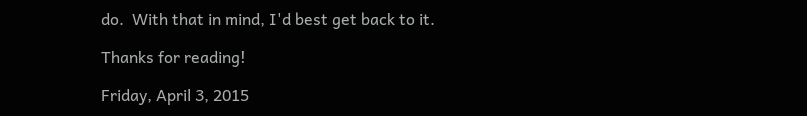do.  With that in mind, I'd best get back to it.

Thanks for reading!

Friday, April 3, 2015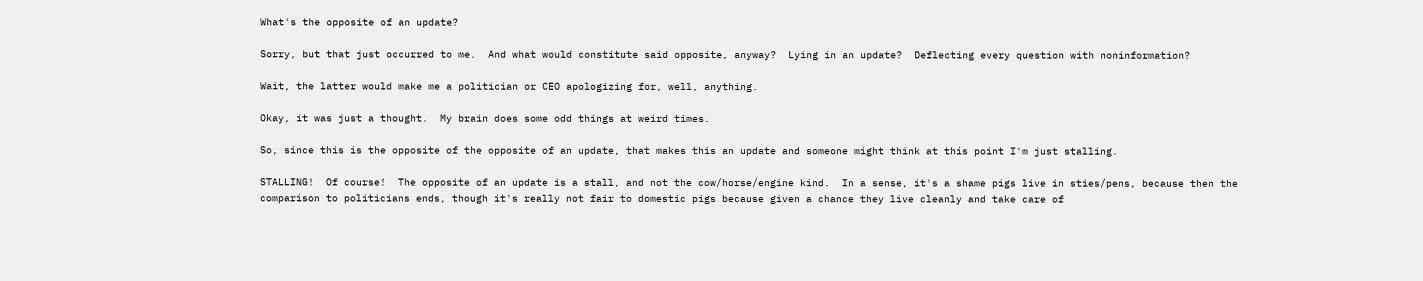What's the opposite of an update?

Sorry, but that just occurred to me.  And what would constitute said opposite, anyway?  Lying in an update?  Deflecting every question with noninformation?

Wait, the latter would make me a politician or CEO apologizing for, well, anything.

Okay, it was just a thought.  My brain does some odd things at weird times.

So, since this is the opposite of the opposite of an update, that makes this an update and someone might think at this point I'm just stalling.

STALLING!  Of course!  The opposite of an update is a stall, and not the cow/horse/engine kind.  In a sense, it's a shame pigs live in sties/pens, because then the comparison to politicians ends, though it's really not fair to domestic pigs because given a chance they live cleanly and take care of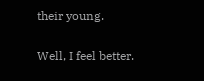their young.

Well, I feel better.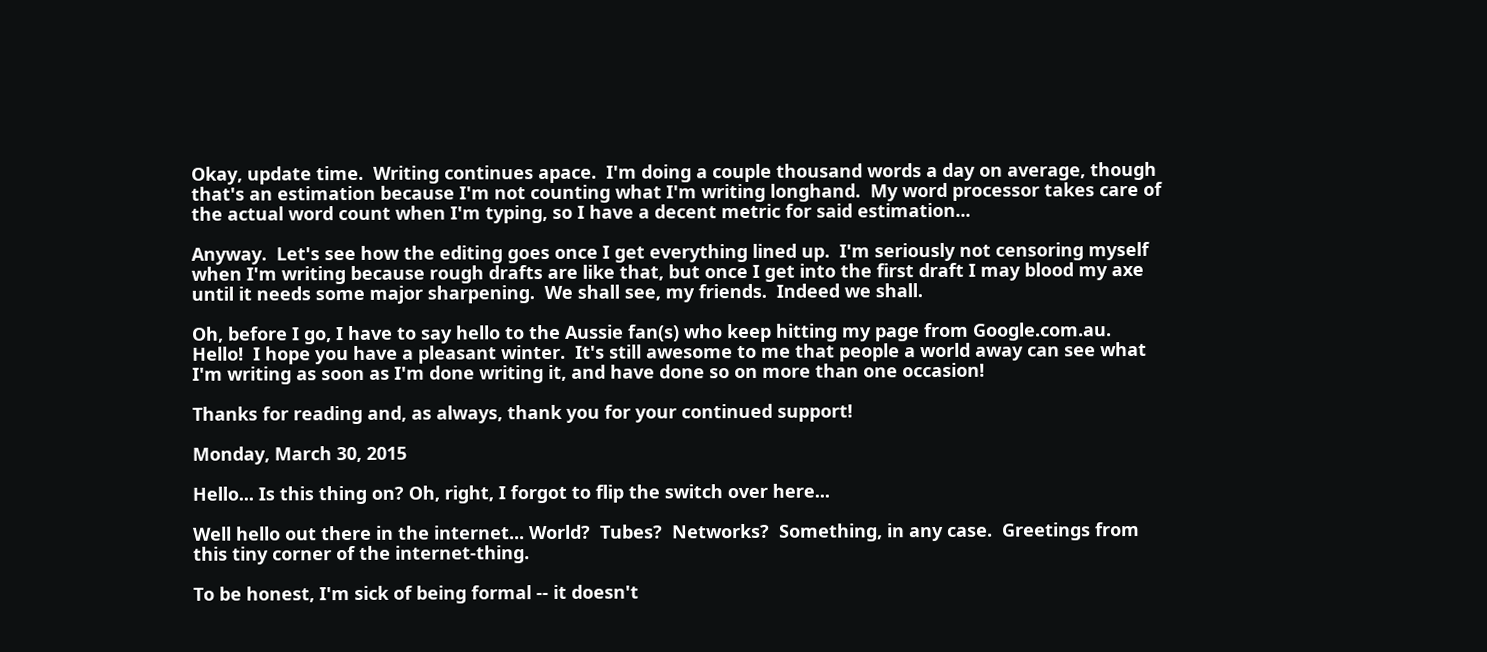Okay, update time.  Writing continues apace.  I'm doing a couple thousand words a day on average, though that's an estimation because I'm not counting what I'm writing longhand.  My word processor takes care of the actual word count when I'm typing, so I have a decent metric for said estimation...

Anyway.  Let's see how the editing goes once I get everything lined up.  I'm seriously not censoring myself when I'm writing because rough drafts are like that, but once I get into the first draft I may blood my axe until it needs some major sharpening.  We shall see, my friends.  Indeed we shall.

Oh, before I go, I have to say hello to the Aussie fan(s) who keep hitting my page from Google.com.au.  Hello!  I hope you have a pleasant winter.  It's still awesome to me that people a world away can see what I'm writing as soon as I'm done writing it, and have done so on more than one occasion!

Thanks for reading and, as always, thank you for your continued support!

Monday, March 30, 2015

Hello... Is this thing on? Oh, right, I forgot to flip the switch over here...

Well hello out there in the internet... World?  Tubes?  Networks?  Something, in any case.  Greetings from this tiny corner of the internet-thing.

To be honest, I'm sick of being formal -- it doesn't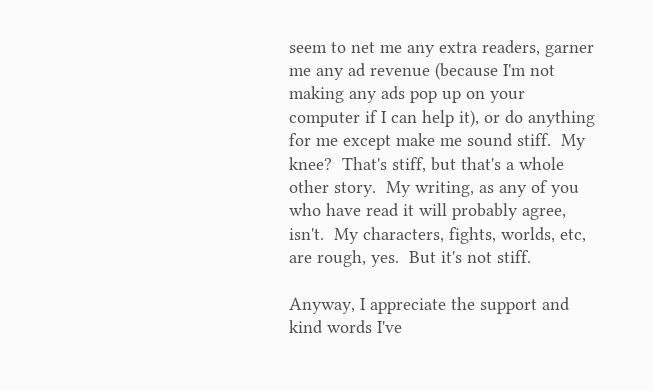seem to net me any extra readers, garner me any ad revenue (because I'm not making any ads pop up on your computer if I can help it), or do anything for me except make me sound stiff.  My knee?  That's stiff, but that's a whole other story.  My writing, as any of you who have read it will probably agree, isn't.  My characters, fights, worlds, etc, are rough, yes.  But it's not stiff.

Anyway, I appreciate the support and kind words I've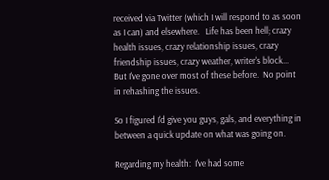received via Twitter (which I will respond to as soon as I can) and elsewhere.   Life has been hell; crazy health issues, crazy relationship issues, crazy friendship issues, crazy weather, writer's block...  But I've gone over most of these before.  No point in rehashing the issues.

So I figured I'd give you guys, gals, and everything in between a quick update on what was going on.

Regarding my health:  I've had some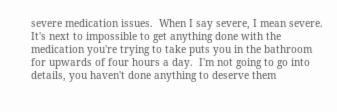severe medication issues.  When I say severe, I mean severe.  It's next to impossible to get anything done with the medication you're trying to take puts you in the bathroom for upwards of four hours a day.  I'm not going to go into details, you haven't done anything to deserve them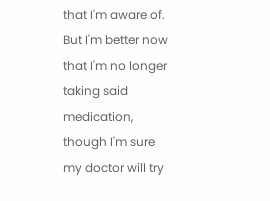that I'm aware of.  But I'm better now that I'm no longer taking said medication, though I'm sure my doctor will try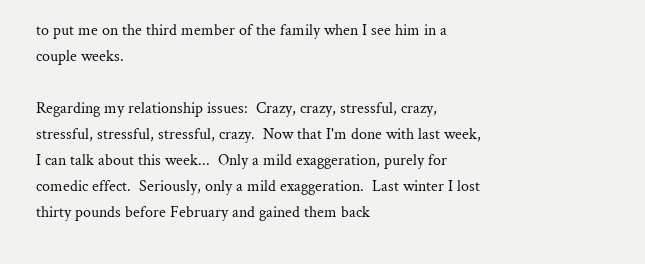to put me on the third member of the family when I see him in a couple weeks.

Regarding my relationship issues:  Crazy, crazy, stressful, crazy, stressful, stressful, stressful, crazy.  Now that I'm done with last week, I can talk about this week...  Only a mild exaggeration, purely for comedic effect.  Seriously, only a mild exaggeration.  Last winter I lost thirty pounds before February and gained them back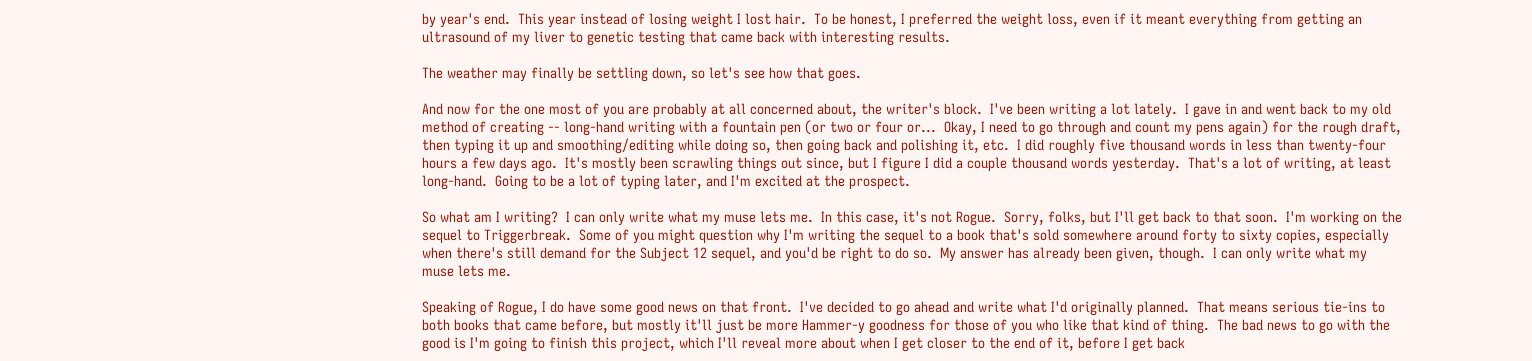by year's end.  This year instead of losing weight I lost hair.  To be honest, I preferred the weight loss, even if it meant everything from getting an ultrasound of my liver to genetic testing that came back with interesting results.

The weather may finally be settling down, so let's see how that goes.

And now for the one most of you are probably at all concerned about, the writer's block.  I've been writing a lot lately.  I gave in and went back to my old method of creating -- long-hand writing with a fountain pen (or two or four or...  Okay, I need to go through and count my pens again) for the rough draft, then typing it up and smoothing/editing while doing so, then going back and polishing it, etc.  I did roughly five thousand words in less than twenty-four hours a few days ago.  It's mostly been scrawling things out since, but I figure I did a couple thousand words yesterday.  That's a lot of writing, at least long-hand.  Going to be a lot of typing later, and I'm excited at the prospect.

So what am I writing?  I can only write what my muse lets me.  In this case, it's not Rogue.  Sorry, folks, but I'll get back to that soon.  I'm working on the sequel to Triggerbreak.  Some of you might question why I'm writing the sequel to a book that's sold somewhere around forty to sixty copies, especially when there's still demand for the Subject 12 sequel, and you'd be right to do so.  My answer has already been given, though.  I can only write what my muse lets me.

Speaking of Rogue, I do have some good news on that front.  I've decided to go ahead and write what I'd originally planned.  That means serious tie-ins to both books that came before, but mostly it'll just be more Hammer-y goodness for those of you who like that kind of thing.  The bad news to go with the good is I'm going to finish this project, which I'll reveal more about when I get closer to the end of it, before I get back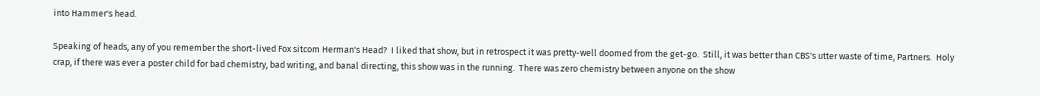into Hammer's head.

Speaking of heads, any of you remember the short-lived Fox sitcom Herman's Head?  I liked that show, but in retrospect it was pretty-well doomed from the get-go.  Still, it was better than CBS's utter waste of time, Partners.  Holy crap, if there was ever a poster child for bad chemistry, bad writing, and banal directing, this show was in the running.  There was zero chemistry between anyone on the show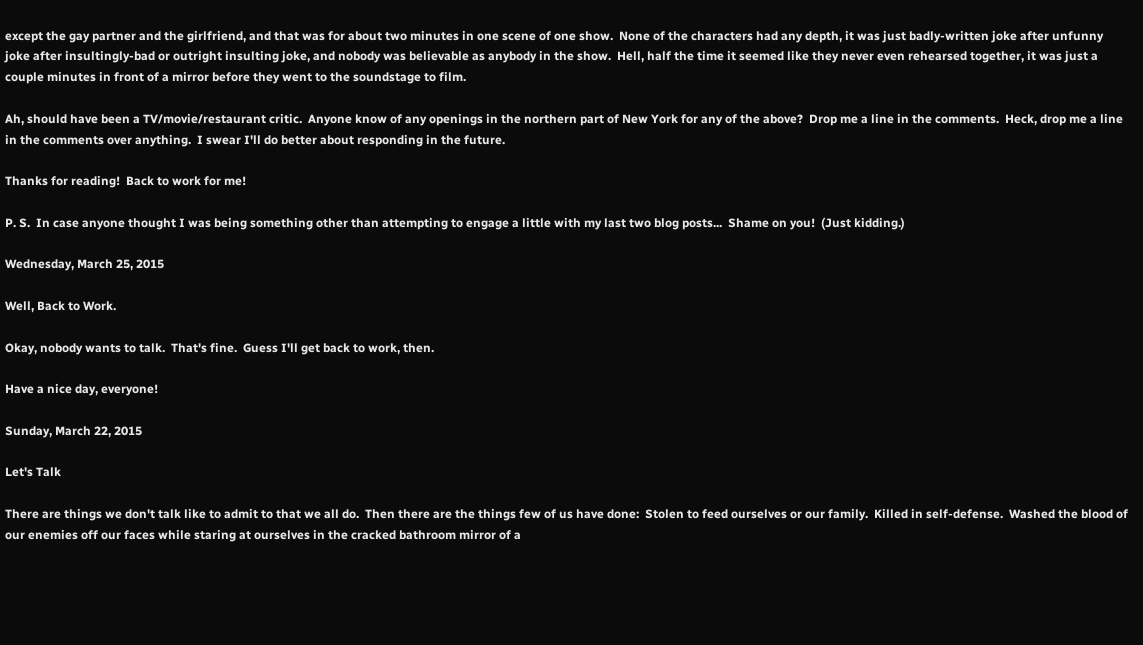except the gay partner and the girlfriend, and that was for about two minutes in one scene of one show.  None of the characters had any depth, it was just badly-written joke after unfunny joke after insultingly-bad or outright insulting joke, and nobody was believable as anybody in the show.  Hell, half the time it seemed like they never even rehearsed together, it was just a couple minutes in front of a mirror before they went to the soundstage to film.

Ah, should have been a TV/movie/restaurant critic.  Anyone know of any openings in the northern part of New York for any of the above?  Drop me a line in the comments.  Heck, drop me a line in the comments over anything.  I swear I'll do better about responding in the future.

Thanks for reading!  Back to work for me!

P. S.  In case anyone thought I was being something other than attempting to engage a little with my last two blog posts...  Shame on you!  (Just kidding.)

Wednesday, March 25, 2015

Well, Back to Work.

Okay, nobody wants to talk.  That's fine.  Guess I'll get back to work, then.

Have a nice day, everyone!

Sunday, March 22, 2015

Let's Talk

There are things we don't talk like to admit to that we all do.  Then there are the things few of us have done:  Stolen to feed ourselves or our family.  Killed in self-defense.  Washed the blood of our enemies off our faces while staring at ourselves in the cracked bathroom mirror of a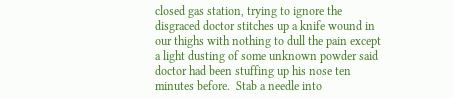closed gas station, trying to ignore the disgraced doctor stitches up a knife wound in our thighs with nothing to dull the pain except a light dusting of some unknown powder said doctor had been stuffing up his nose ten minutes before.  Stab a needle into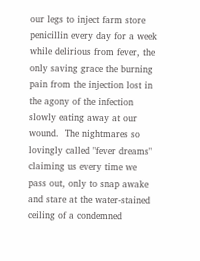our legs to inject farm store penicillin every day for a week while delirious from fever, the only saving grace the burning pain from the injection lost in the agony of the infection slowly eating away at our wound.  The nightmares so lovingly called "fever dreams" claiming us every time we pass out, only to snap awake and stare at the water-stained ceiling of a condemned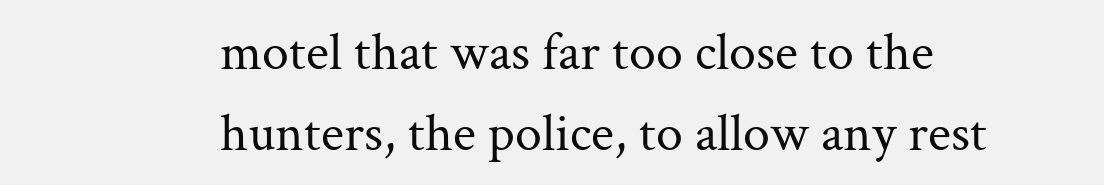motel that was far too close to the hunters, the police, to allow any rest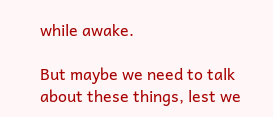while awake.

But maybe we need to talk about these things, lest we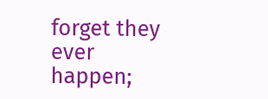forget they ever happen;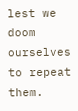lest we doom ourselves to repeat them.